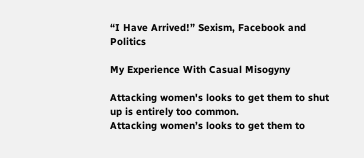“I Have Arrived!” Sexism, Facebook and Politics

My Experience With Casual Misogyny

Attacking women's looks to get them to shut up is entirely too common.
Attacking women’s looks to get them to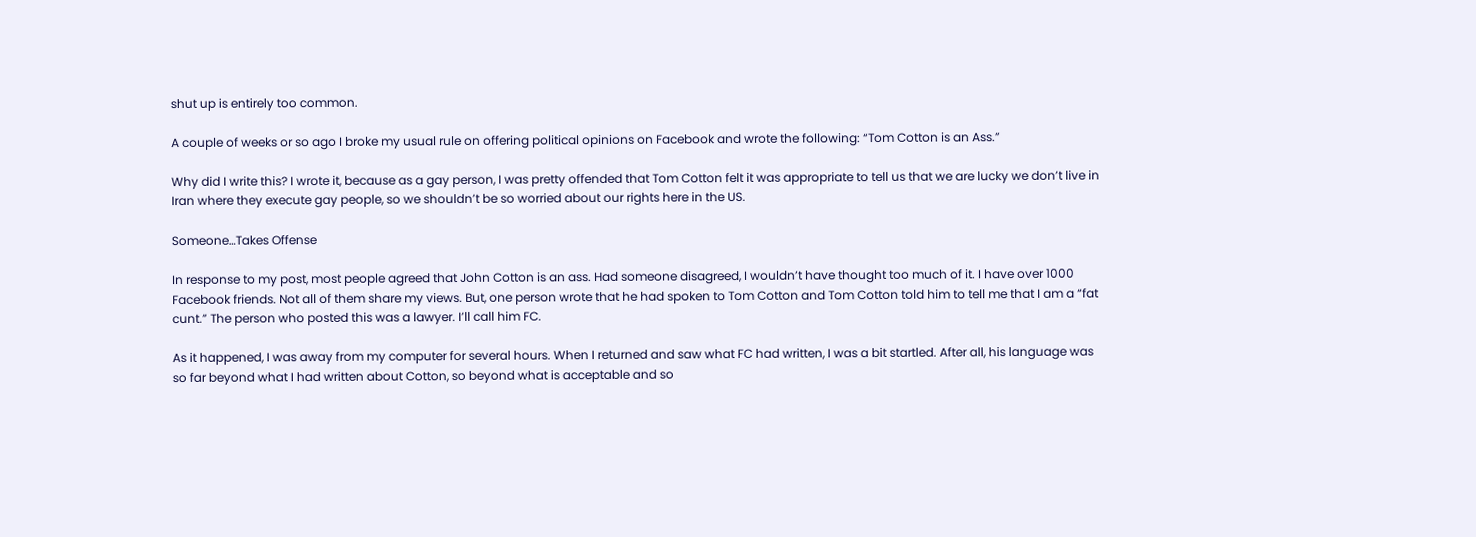shut up is entirely too common.

A couple of weeks or so ago I broke my usual rule on offering political opinions on Facebook and wrote the following: “Tom Cotton is an Ass.”

Why did I write this? I wrote it, because as a gay person, I was pretty offended that Tom Cotton felt it was appropriate to tell us that we are lucky we don’t live in Iran where they execute gay people, so we shouldn’t be so worried about our rights here in the US.

Someone…Takes Offense

In response to my post, most people agreed that John Cotton is an ass. Had someone disagreed, I wouldn’t have thought too much of it. I have over 1000 Facebook friends. Not all of them share my views. But, one person wrote that he had spoken to Tom Cotton and Tom Cotton told him to tell me that I am a “fat cunt.” The person who posted this was a lawyer. I’ll call him FC.

As it happened, I was away from my computer for several hours. When I returned and saw what FC had written, I was a bit startled. After all, his language was so far beyond what I had written about Cotton, so beyond what is acceptable and so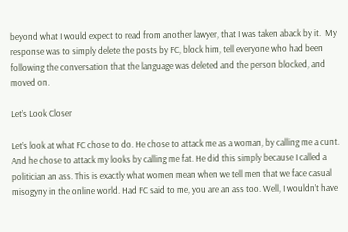beyond what I would expect to read from another lawyer, that I was taken aback by it.  My response was to simply delete the posts by FC, block him, tell everyone who had been following the conversation that the language was deleted and the person blocked, and moved on.

Let’s Look Closer

Let’s look at what FC chose to do. He chose to attack me as a woman, by calling me a cunt. And he chose to attack my looks by calling me fat. He did this simply because I called a politician an ass. This is exactly what women mean when we tell men that we face casual misogyny in the online world. Had FC said to me, you are an ass too. Well, I wouldn’t have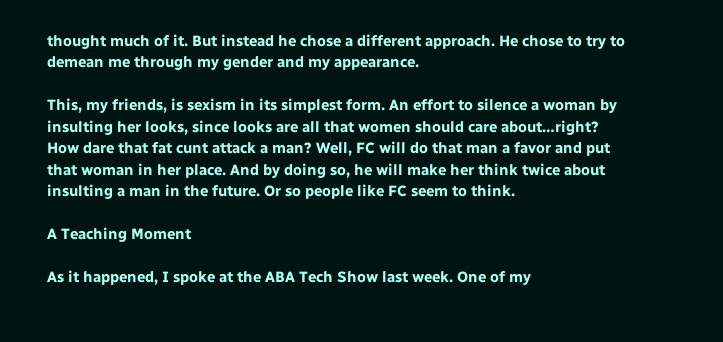thought much of it. But instead he chose a different approach. He chose to try to demean me through my gender and my appearance.

This, my friends, is sexism in its simplest form. An effort to silence a woman by insulting her looks, since looks are all that women should care about…right? How dare that fat cunt attack a man? Well, FC will do that man a favor and put that woman in her place. And by doing so, he will make her think twice about insulting a man in the future. Or so people like FC seem to think.

A Teaching Moment

As it happened, I spoke at the ABA Tech Show last week. One of my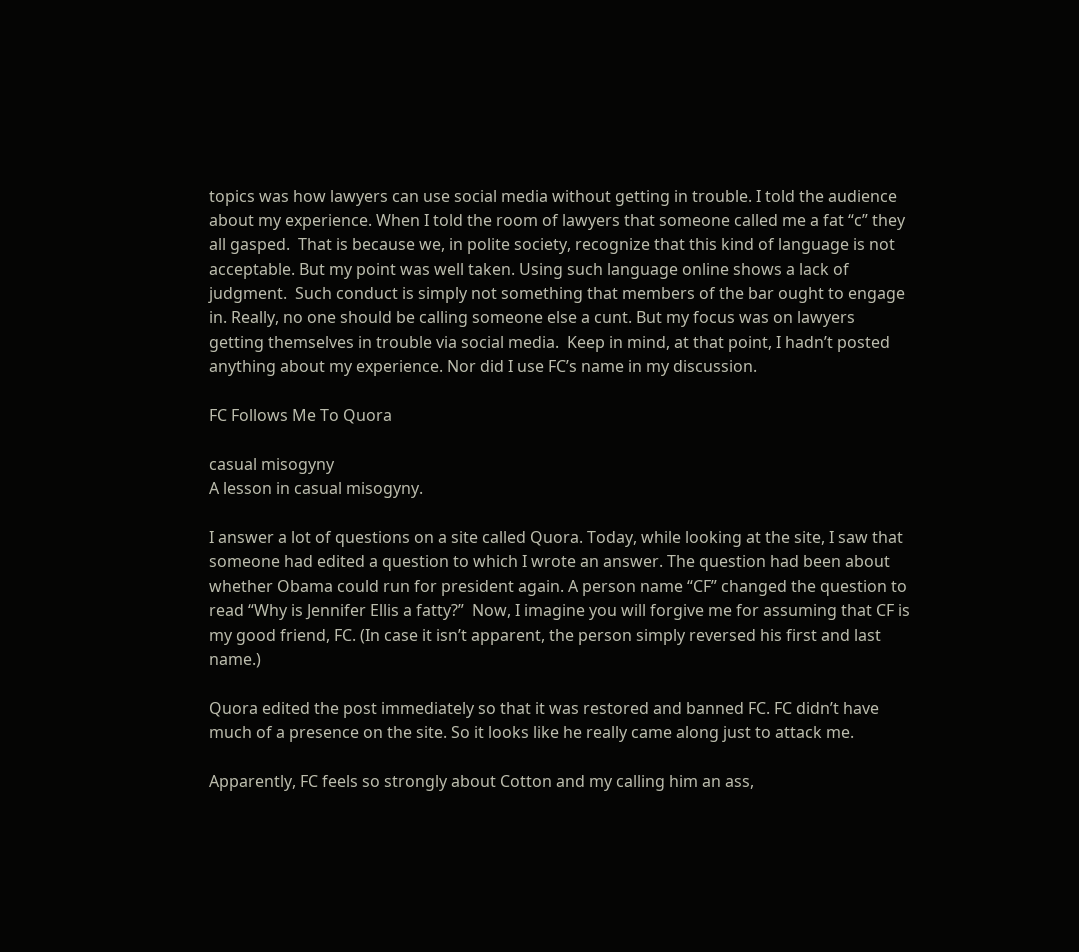topics was how lawyers can use social media without getting in trouble. I told the audience about my experience. When I told the room of lawyers that someone called me a fat “c” they all gasped.  That is because we, in polite society, recognize that this kind of language is not acceptable. But my point was well taken. Using such language online shows a lack of judgment.  Such conduct is simply not something that members of the bar ought to engage in. Really, no one should be calling someone else a cunt. But my focus was on lawyers getting themselves in trouble via social media.  Keep in mind, at that point, I hadn’t posted anything about my experience. Nor did I use FC’s name in my discussion.

FC Follows Me To Quora

casual misogyny
A lesson in casual misogyny.

I answer a lot of questions on a site called Quora. Today, while looking at the site, I saw that someone had edited a question to which I wrote an answer. The question had been about whether Obama could run for president again. A person name “CF” changed the question to read “Why is Jennifer Ellis a fatty?”  Now, I imagine you will forgive me for assuming that CF is my good friend, FC. (In case it isn’t apparent, the person simply reversed his first and last name.)

Quora edited the post immediately so that it was restored and banned FC. FC didn’t have much of a presence on the site. So it looks like he really came along just to attack me.

Apparently, FC feels so strongly about Cotton and my calling him an ass,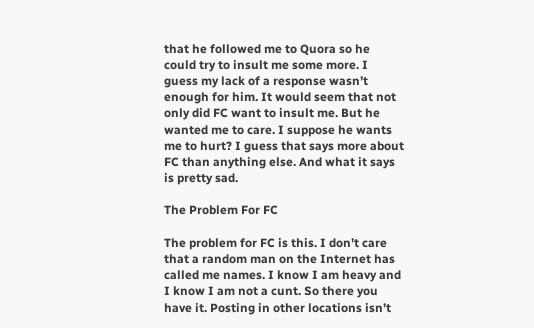that he followed me to Quora so he could try to insult me some more. I guess my lack of a response wasn’t enough for him. It would seem that not only did FC want to insult me. But he wanted me to care. I suppose he wants me to hurt? I guess that says more about FC than anything else. And what it says is pretty sad.

The Problem For FC

The problem for FC is this. I don’t care that a random man on the Internet has called me names. I know I am heavy and I know I am not a cunt. So there you have it. Posting in other locations isn’t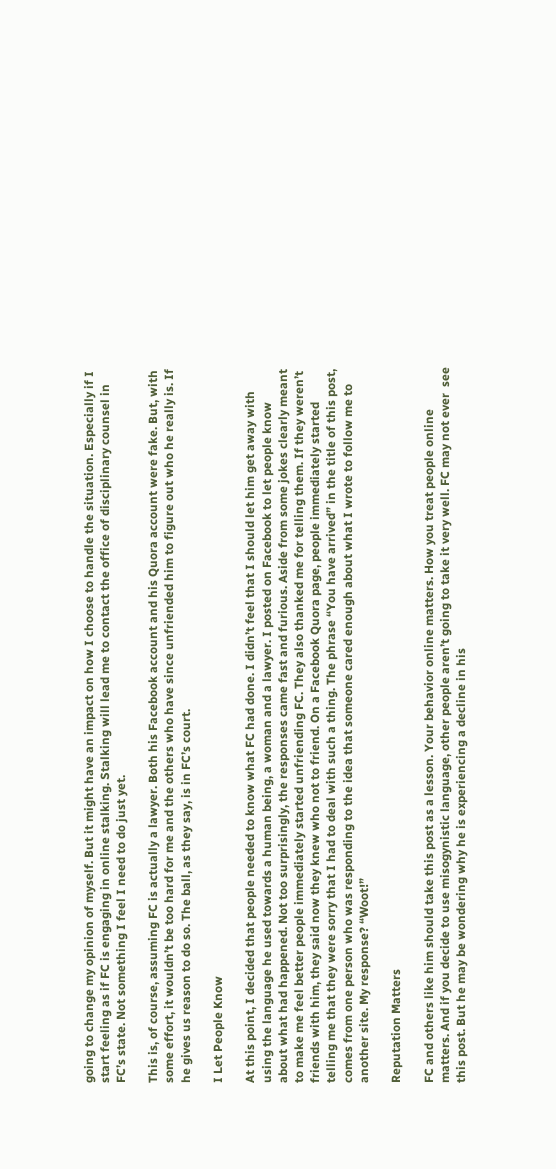going to change my opinion of myself. But it might have an impact on how I choose to handle the situation. Especially if I start feeling as if FC is engaging in online stalking. Stalking will lead me to contact the office of disciplinary counsel in FC’s state. Not something I feel I need to do just yet.

This is, of course, assuming FC is actually a lawyer. Both his Facebook account and his Quora account were fake. But, with some effort, it wouldn’t be too hard for me and the others who have since unfriended him to figure out who he really is. If he gives us reason to do so. The ball, as they say, is in FC’s court.

I Let People Know

At this point, I decided that people needed to know what FC had done. I didn’t feel that I should let him get away with using the language he used towards a human being, a woman and a lawyer. I posted on Facebook to let people know about what had happened. Not too surprisingly, the responses came fast and furious. Aside from some jokes clearly meant to make me feel better people immediately started unfriending FC. They also thanked me for telling them. If they weren’t friends with him, they said now they knew who not to friend. On a Facebook Quora page, people immediately started telling me that they were sorry that I had to deal with such a thing. The phrase “You have arrived” in the title of this post, comes from one person who was responding to the idea that someone cared enough about what I wrote to follow me to another site. My response? “Woot!”

Reputation Matters

FC and others like him should take this post as a lesson. Your behavior online matters. How you treat people online matters. And if you decide to use misogynistic language, other people aren’t going to take it very well. FC may not ever  see this post. But he may be wondering why he is experiencing a decline in his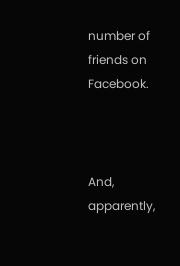number of friends on Facebook.



And, apparently,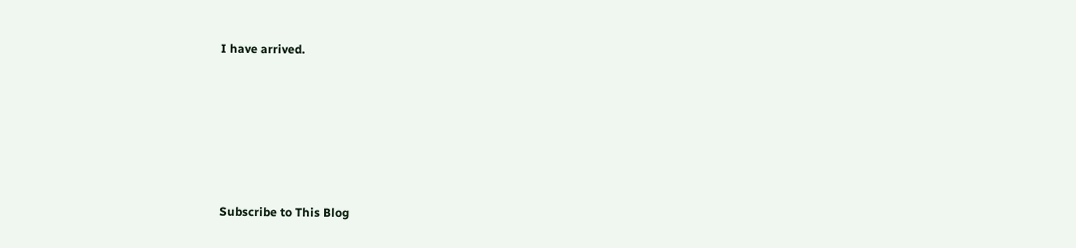I have arrived.






Subscribe to This Blog